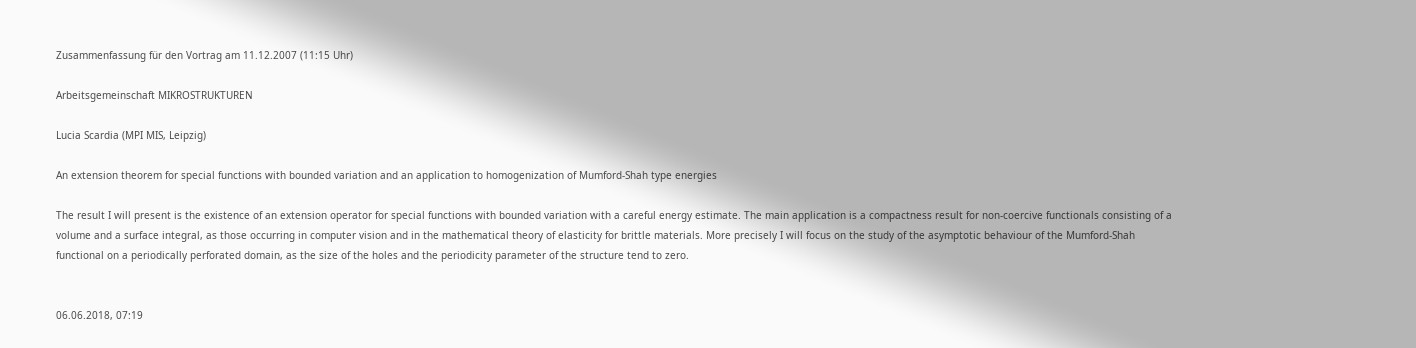Zusammenfassung für den Vortrag am 11.12.2007 (11:15 Uhr)

Arbeitsgemeinschaft MIKROSTRUKTUREN

Lucia Scardia (MPI MIS, Leipzig)

An extension theorem for special functions with bounded variation and an application to homogenization of Mumford-Shah type energies

The result I will present is the existence of an extension operator for special functions with bounded variation with a careful energy estimate. The main application is a compactness result for non-coercive functionals consisting of a volume and a surface integral, as those occurring in computer vision and in the mathematical theory of elasticity for brittle materials. More precisely I will focus on the study of the asymptotic behaviour of the Mumford-Shah functional on a periodically perforated domain, as the size of the holes and the periodicity parameter of the structure tend to zero.


06.06.2018, 07:19